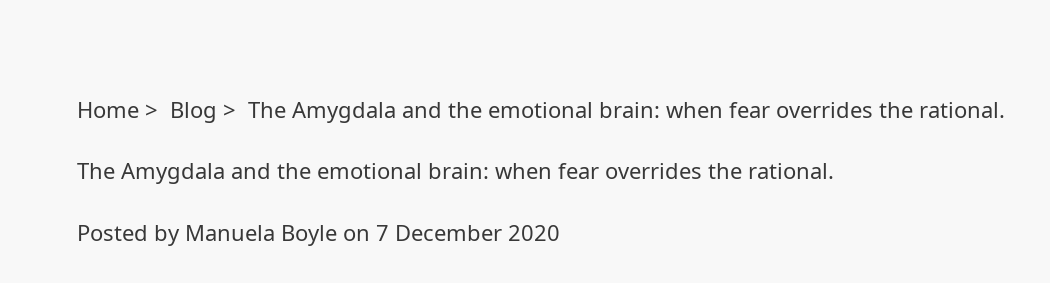Home >  Blog >  The Amygdala and the emotional brain: when fear overrides the rational.

The Amygdala and the emotional brain: when fear overrides the rational.

Posted by Manuela Boyle on 7 December 2020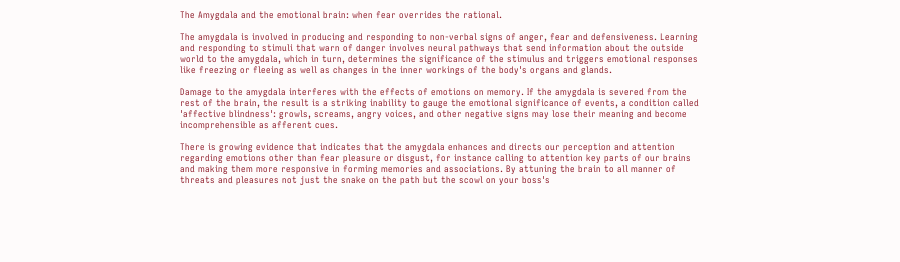The Amygdala and the emotional brain: when fear overrides the rational.

The amygdala is involved in producing and responding to non-verbal signs of anger, fear and defensiveness. Learning and responding to stimuli that warn of danger involves neural pathways that send information about the outside world to the amygdala, which in turn, determines the significance of the stimulus and triggers emotional responses like freezing or fleeing as well as changes in the inner workings of the body's organs and glands.

Damage to the amygdala interferes with the effects of emotions on memory. If the amygdala is severed from the rest of the brain, the result is a striking inability to gauge the emotional significance of events, a condition called 'affective blindness': growls, screams, angry voices, and other negative signs may lose their meaning and become incomprehensible as afferent cues.

There is growing evidence that indicates that the amygdala enhances and directs our perception and attention regarding emotions other than fear pleasure or disgust, for instance calling to attention key parts of our brains and making them more responsive in forming memories and associations. By attuning the brain to all manner of threats and pleasures not just the snake on the path but the scowl on your boss's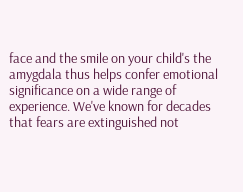face and the smile on your child's the amygdala thus helps confer emotional significance on a wide range of experience. We've known for decades that fears are extinguished not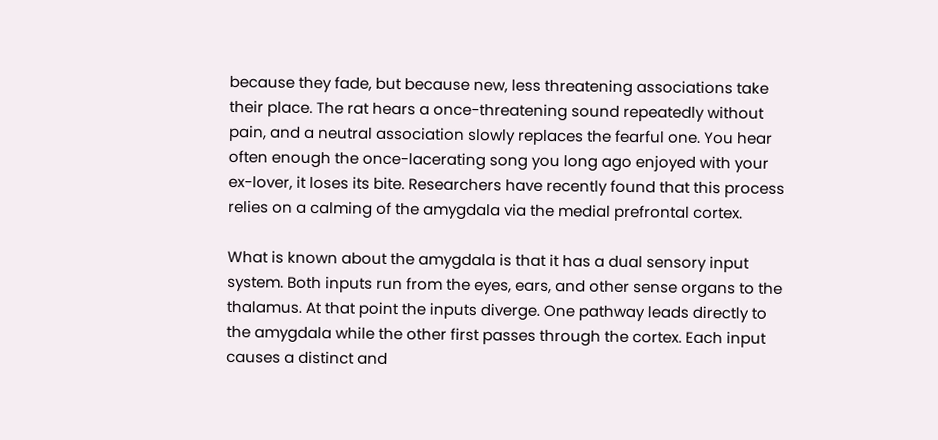because they fade, but because new, less threatening associations take their place. The rat hears a once-threatening sound repeatedly without pain, and a neutral association slowly replaces the fearful one. You hear often enough the once-lacerating song you long ago enjoyed with your ex-lover, it loses its bite. Researchers have recently found that this process relies on a calming of the amygdala via the medial prefrontal cortex.

What is known about the amygdala is that it has a dual sensory input system. Both inputs run from the eyes, ears, and other sense organs to the thalamus. At that point the inputs diverge. One pathway leads directly to the amygdala while the other first passes through the cortex. Each input causes a distinct and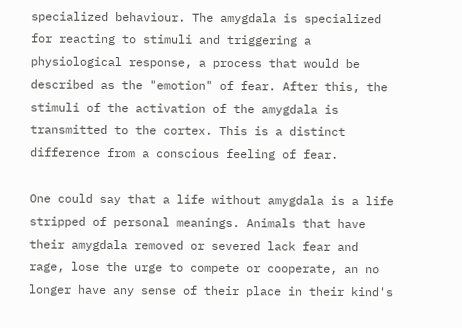specialized behaviour. The amygdala is specialized for reacting to stimuli and triggering a physiological response, a process that would be described as the "emotion" of fear. After this, the stimuli of the activation of the amygdala is transmitted to the cortex. This is a distinct difference from a conscious feeling of fear.

One could say that a life without amygdala is a life stripped of personal meanings. Animals that have their amygdala removed or severed lack fear and rage, lose the urge to compete or cooperate, an no longer have any sense of their place in their kind's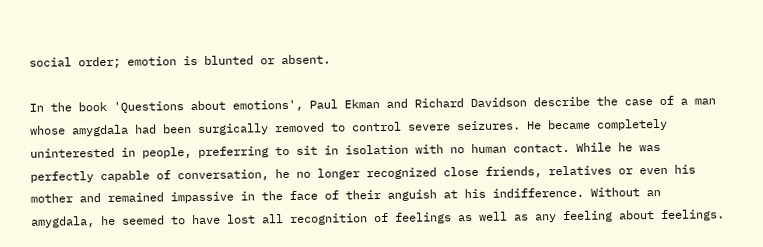social order; emotion is blunted or absent.

In the book 'Questions about emotions', Paul Ekman and Richard Davidson describe the case of a man whose amygdala had been surgically removed to control severe seizures. He became completely uninterested in people, preferring to sit in isolation with no human contact. While he was perfectly capable of conversation, he no longer recognized close friends, relatives or even his mother and remained impassive in the face of their anguish at his indifference. Without an amygdala, he seemed to have lost all recognition of feelings as well as any feeling about feelings.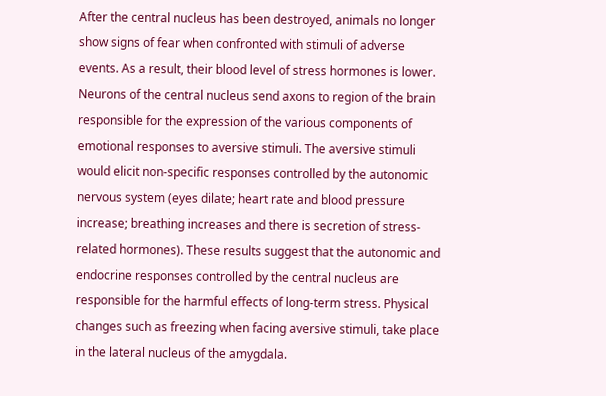After the central nucleus has been destroyed, animals no longer show signs of fear when confronted with stimuli of adverse events. As a result, their blood level of stress hormones is lower. Neurons of the central nucleus send axons to region of the brain responsible for the expression of the various components of emotional responses to aversive stimuli. The aversive stimuli would elicit non-specific responses controlled by the autonomic nervous system (eyes dilate; heart rate and blood pressure increase; breathing increases and there is secretion of stress-related hormones). These results suggest that the autonomic and endocrine responses controlled by the central nucleus are responsible for the harmful effects of long-term stress. Physical changes such as freezing when facing aversive stimuli, take place in the lateral nucleus of the amygdala.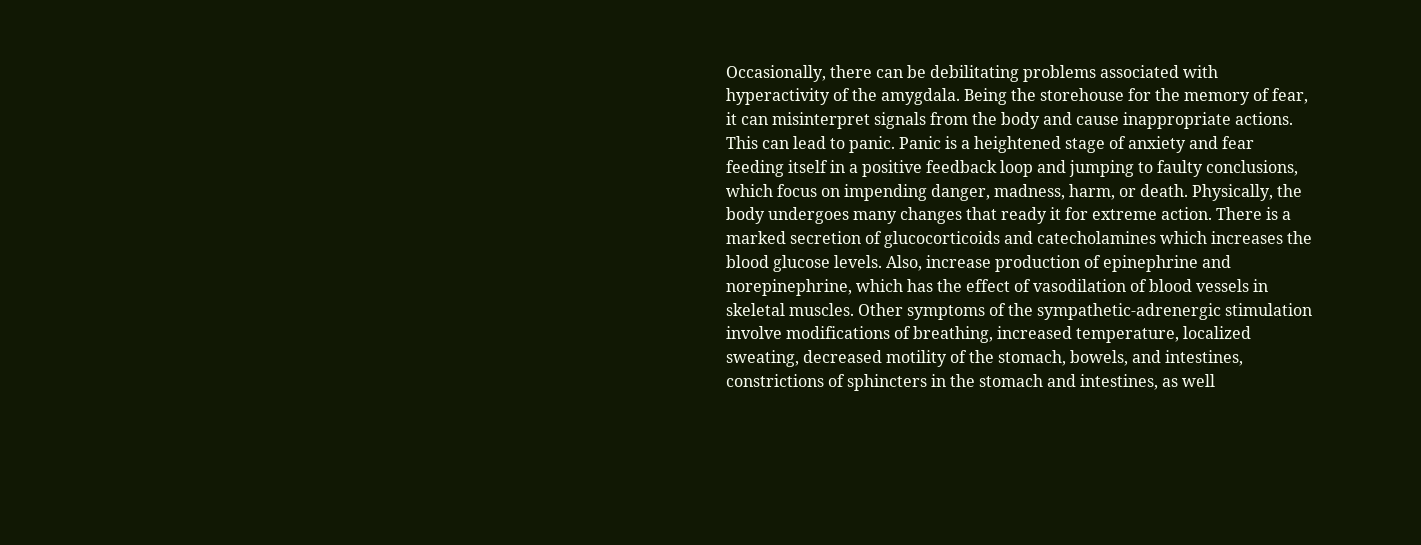Occasionally, there can be debilitating problems associated with hyperactivity of the amygdala. Being the storehouse for the memory of fear, it can misinterpret signals from the body and cause inappropriate actions. This can lead to panic. Panic is a heightened stage of anxiety and fear feeding itself in a positive feedback loop and jumping to faulty conclusions, which focus on impending danger, madness, harm, or death. Physically, the body undergoes many changes that ready it for extreme action. There is a marked secretion of glucocorticoids and catecholamines which increases the blood glucose levels. Also, increase production of epinephrine and norepinephrine, which has the effect of vasodilation of blood vessels in skeletal muscles. Other symptoms of the sympathetic-adrenergic stimulation involve modifications of breathing, increased temperature, localized sweating, decreased motility of the stomach, bowels, and intestines, constrictions of sphincters in the stomach and intestines, as well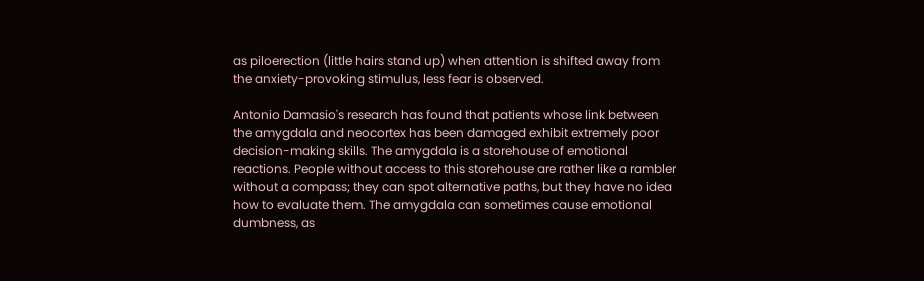as piloerection (little hairs stand up) when attention is shifted away from the anxiety-provoking stimulus, less fear is observed.

Antonio Damasio's research has found that patients whose link between the amygdala and neocortex has been damaged exhibit extremely poor decision-making skills. The amygdala is a storehouse of emotional reactions. People without access to this storehouse are rather like a rambler without a compass; they can spot alternative paths, but they have no idea how to evaluate them. The amygdala can sometimes cause emotional dumbness, as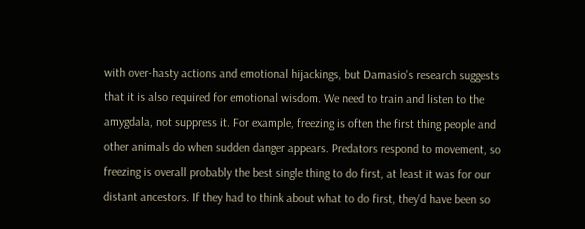with over-hasty actions and emotional hijackings, but Damasio's research suggests that it is also required for emotional wisdom. We need to train and listen to the amygdala, not suppress it. For example, freezing is often the first thing people and other animals do when sudden danger appears. Predators respond to movement, so freezing is overall probably the best single thing to do first, at least it was for our distant ancestors. If they had to think about what to do first, they'd have been so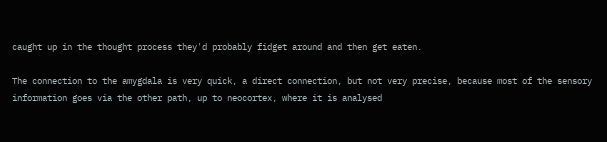caught up in the thought process they'd probably fidget around and then get eaten.

The connection to the amygdala is very quick, a direct connection, but not very precise, because most of the sensory information goes via the other path, up to neocortex, where it is analysed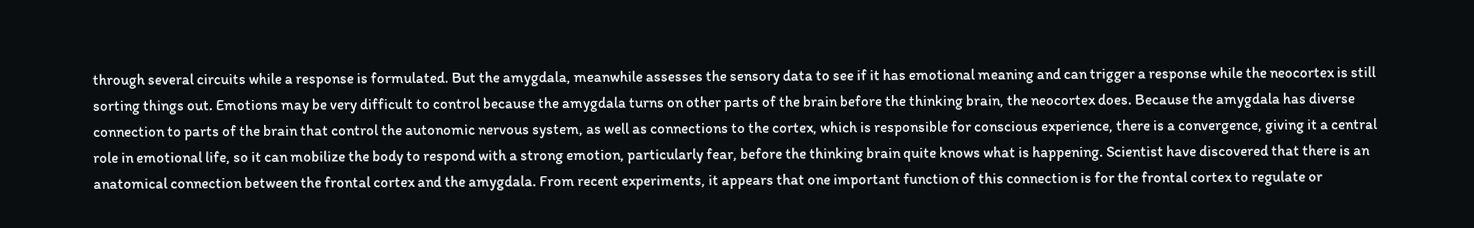through several circuits while a response is formulated. But the amygdala, meanwhile assesses the sensory data to see if it has emotional meaning and can trigger a response while the neocortex is still sorting things out. Emotions may be very difficult to control because the amygdala turns on other parts of the brain before the thinking brain, the neocortex does. Because the amygdala has diverse connection to parts of the brain that control the autonomic nervous system, as well as connections to the cortex, which is responsible for conscious experience, there is a convergence, giving it a central role in emotional life, so it can mobilize the body to respond with a strong emotion, particularly fear, before the thinking brain quite knows what is happening. Scientist have discovered that there is an anatomical connection between the frontal cortex and the amygdala. From recent experiments, it appears that one important function of this connection is for the frontal cortex to regulate or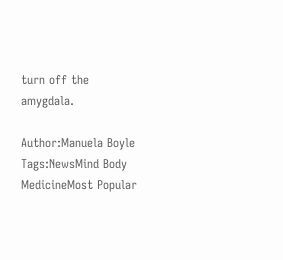turn off the amygdala.

Author:Manuela Boyle
Tags:NewsMind Body MedicineMost Popular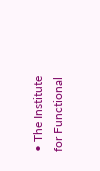• The Institute for Functional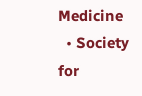Medicine
  • Society for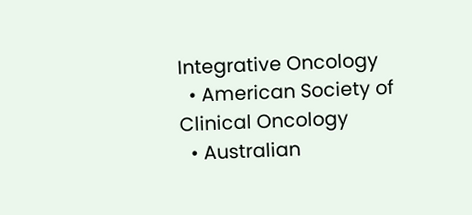Integrative Oncology
  • American Society of Clinical Oncology
  • Australian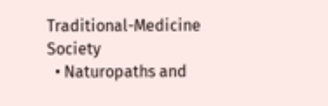Traditional-Medicine Society
  • Naturopaths and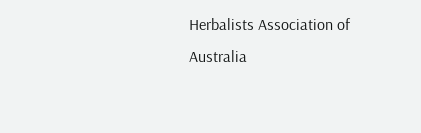Herbalists Association of Australia